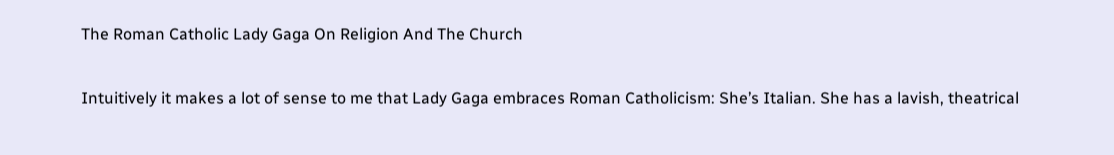The Roman Catholic Lady Gaga On Religion And The Church

Intuitively it makes a lot of sense to me that Lady Gaga embraces Roman Catholicism: She’s Italian. She has a lavish, theatrical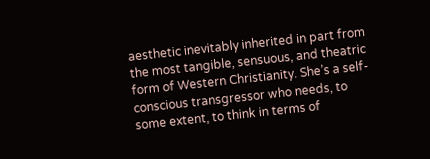aesthetic inevitably inherited in part from the most tangible, sensuous, and theatric form of Western Christianity. She’s a self-conscious transgressor who needs, to some extent, to think in terms of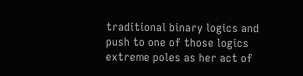traditional binary logics and push to one of those logics extreme poles as her act of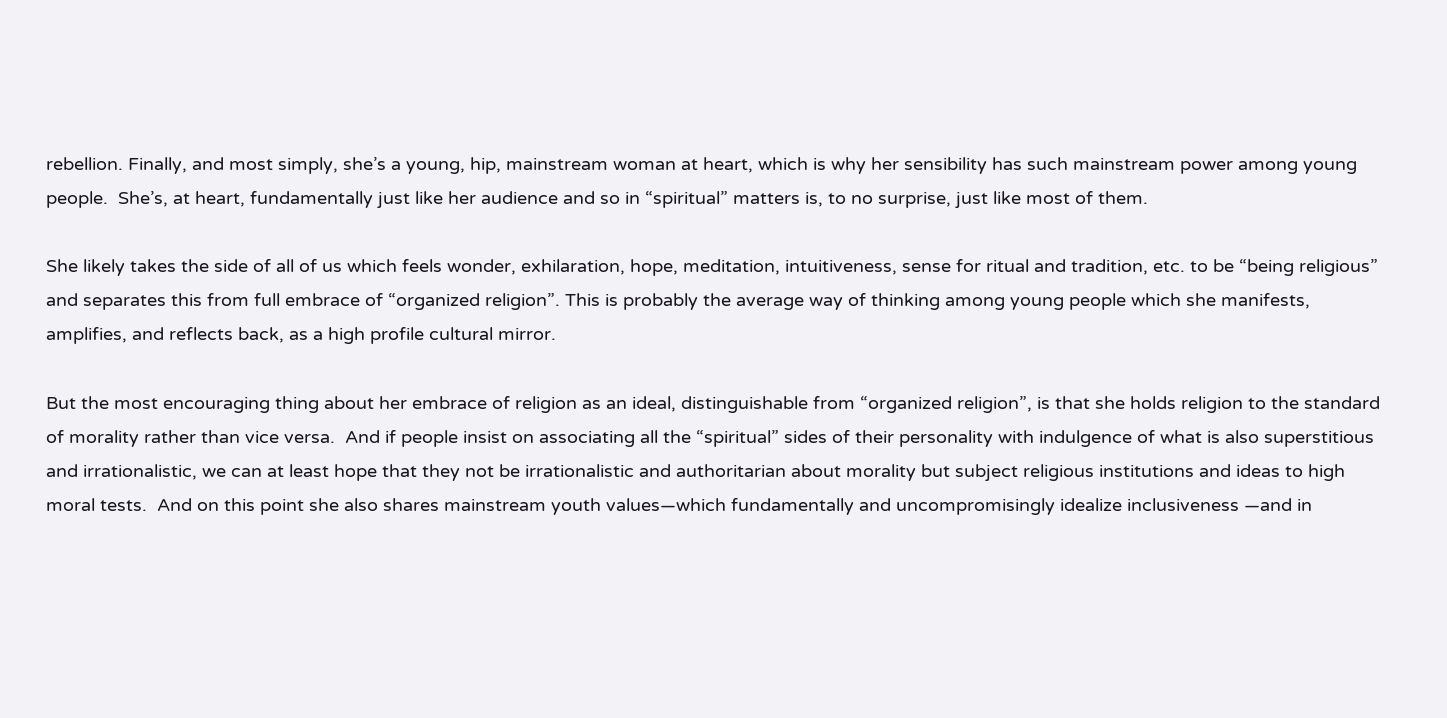rebellion. Finally, and most simply, she’s a young, hip, mainstream woman at heart, which is why her sensibility has such mainstream power among young people.  She’s, at heart, fundamentally just like her audience and so in “spiritual” matters is, to no surprise, just like most of them.

She likely takes the side of all of us which feels wonder, exhilaration, hope, meditation, intuitiveness, sense for ritual and tradition, etc. to be “being religious” and separates this from full embrace of “organized religion”. This is probably the average way of thinking among young people which she manifests, amplifies, and reflects back, as a high profile cultural mirror.

But the most encouraging thing about her embrace of religion as an ideal, distinguishable from “organized religion”, is that she holds religion to the standard of morality rather than vice versa.  And if people insist on associating all the “spiritual” sides of their personality with indulgence of what is also superstitious and irrationalistic, we can at least hope that they not be irrationalistic and authoritarian about morality but subject religious institutions and ideas to high moral tests.  And on this point she also shares mainstream youth values—which fundamentally and uncompromisingly idealize inclusiveness —and in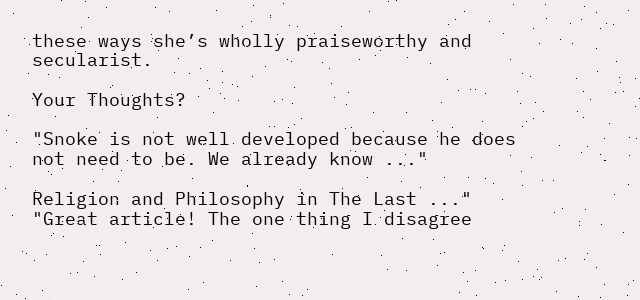these ways she’s wholly praiseworthy and secularist.

Your Thoughts?

"Snoke is not well developed because he does not need to be. We already know ..."

Religion and Philosophy in The Last ..."
"Great article! The one thing I disagree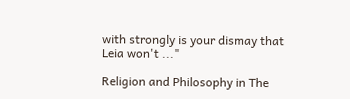with strongly is your dismay that Leia won't ..."

Religion and Philosophy in The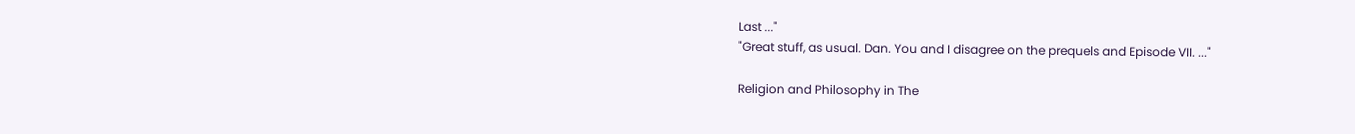Last ..."
"Great stuff, as usual. Dan. You and I disagree on the prequels and Episode VII. ..."

Religion and Philosophy in The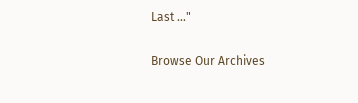Last ..."

Browse Our Archives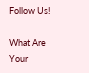Follow Us!

What Are Your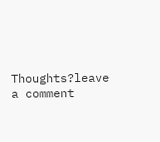Thoughts?leave a comment